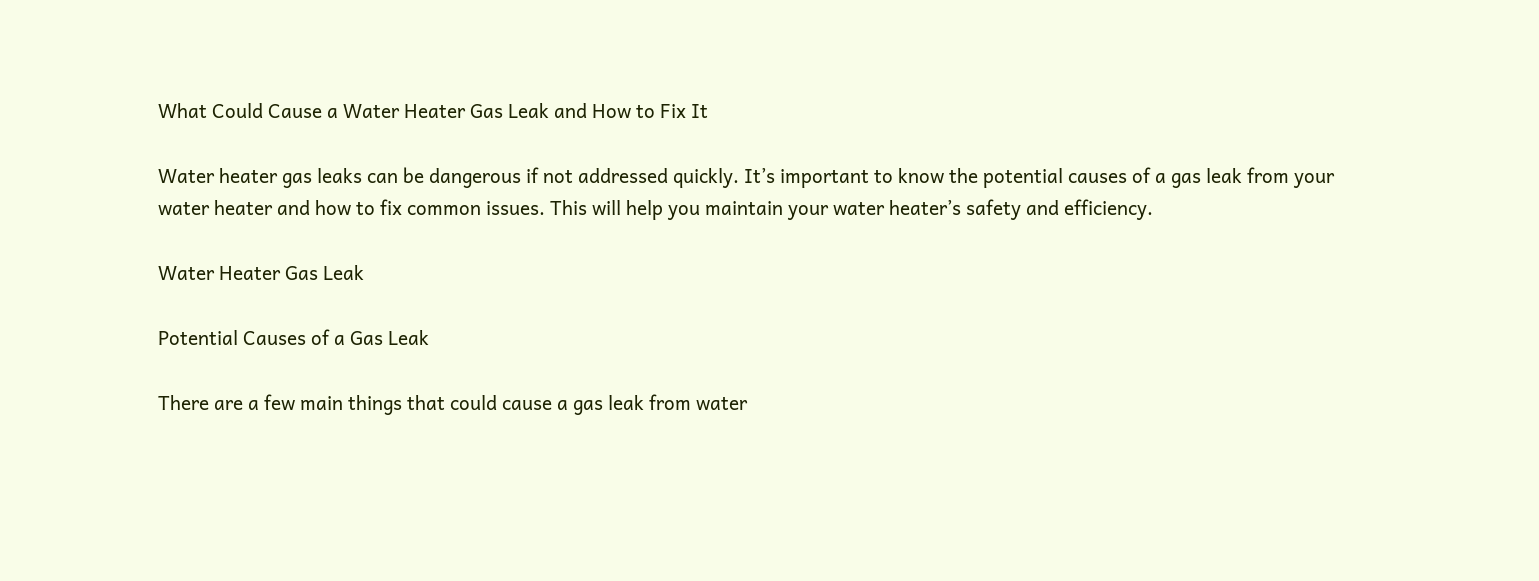What Could Cause a Water Heater Gas Leak and How to Fix It

Water heater gas leaks can be dangerous if not addressed quickly. It’s important to know the potential causes of a gas leak from your water heater and how to fix common issues. This will help you maintain your water heater’s safety and efficiency.

Water Heater Gas Leak

Potential Causes of a Gas Leak

There are a few main things that could cause a gas leak from water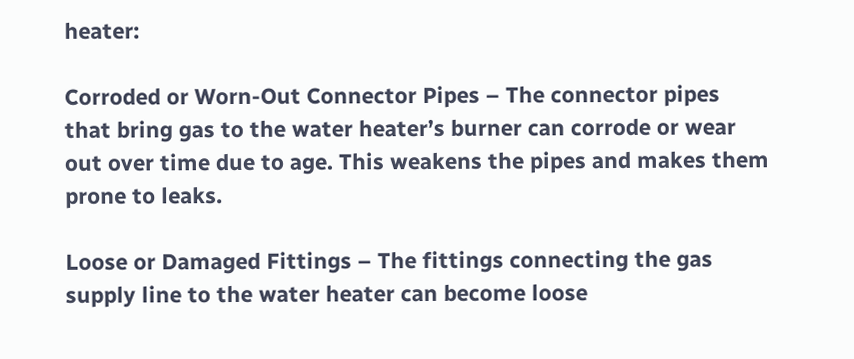heater:

Corroded or Worn-Out Connector Pipes – The connector pipes that bring gas to the water heater’s burner can corrode or wear out over time due to age. This weakens the pipes and makes them prone to leaks.

Loose or Damaged Fittings – The fittings connecting the gas supply line to the water heater can become loose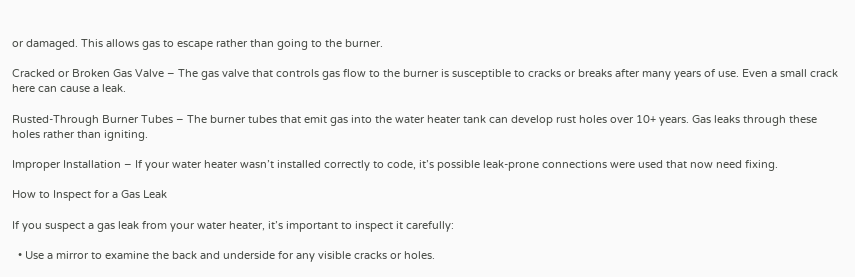or damaged. This allows gas to escape rather than going to the burner.

Cracked or Broken Gas Valve – The gas valve that controls gas flow to the burner is susceptible to cracks or breaks after many years of use. Even a small crack here can cause a leak.

Rusted-Through Burner Tubes – The burner tubes that emit gas into the water heater tank can develop rust holes over 10+ years. Gas leaks through these holes rather than igniting.

Improper Installation – If your water heater wasn’t installed correctly to code, it’s possible leak-prone connections were used that now need fixing.

How to Inspect for a Gas Leak

If you suspect a gas leak from your water heater, it’s important to inspect it carefully:

  • Use a mirror to examine the back and underside for any visible cracks or holes.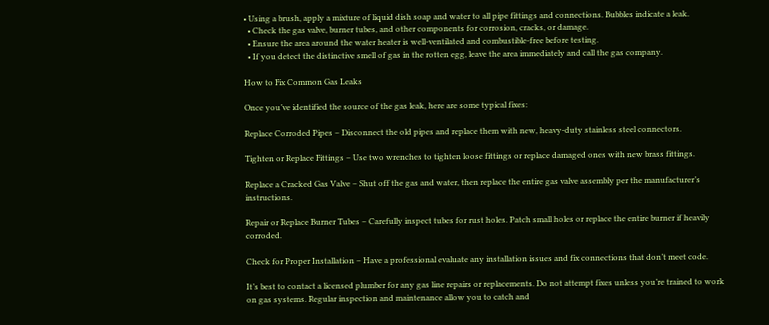• Using a brush, apply a mixture of liquid dish soap and water to all pipe fittings and connections. Bubbles indicate a leak.
  • Check the gas valve, burner tubes, and other components for corrosion, cracks, or damage.
  • Ensure the area around the water heater is well-ventilated and combustible-free before testing.
  • If you detect the distinctive smell of gas in the rotten egg, leave the area immediately and call the gas company.

How to Fix Common Gas Leaks

Once you’ve identified the source of the gas leak, here are some typical fixes:

Replace Corroded Pipes – Disconnect the old pipes and replace them with new, heavy-duty stainless steel connectors.

Tighten or Replace Fittings – Use two wrenches to tighten loose fittings or replace damaged ones with new brass fittings.

Replace a Cracked Gas Valve – Shut off the gas and water, then replace the entire gas valve assembly per the manufacturer’s instructions.

Repair or Replace Burner Tubes – Carefully inspect tubes for rust holes. Patch small holes or replace the entire burner if heavily corroded.

Check for Proper Installation – Have a professional evaluate any installation issues and fix connections that don’t meet code.

It’s best to contact a licensed plumber for any gas line repairs or replacements. Do not attempt fixes unless you’re trained to work on gas systems. Regular inspection and maintenance allow you to catch and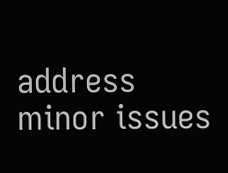address minor issues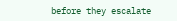before they escalate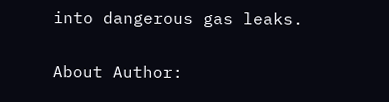into dangerous gas leaks.

About Author: